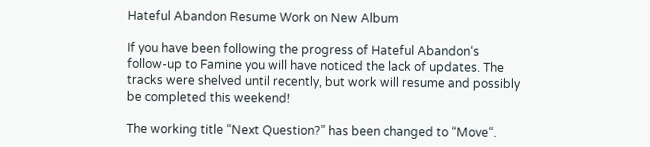Hateful Abandon Resume Work on New Album

If you have been following the progress of Hateful Abandon‘s follow-up to Famine you will have noticed the lack of updates. The tracks were shelved until recently, but work will resume and possibly be completed this weekend!

The working title “Next Question?” has been changed to “Move“.